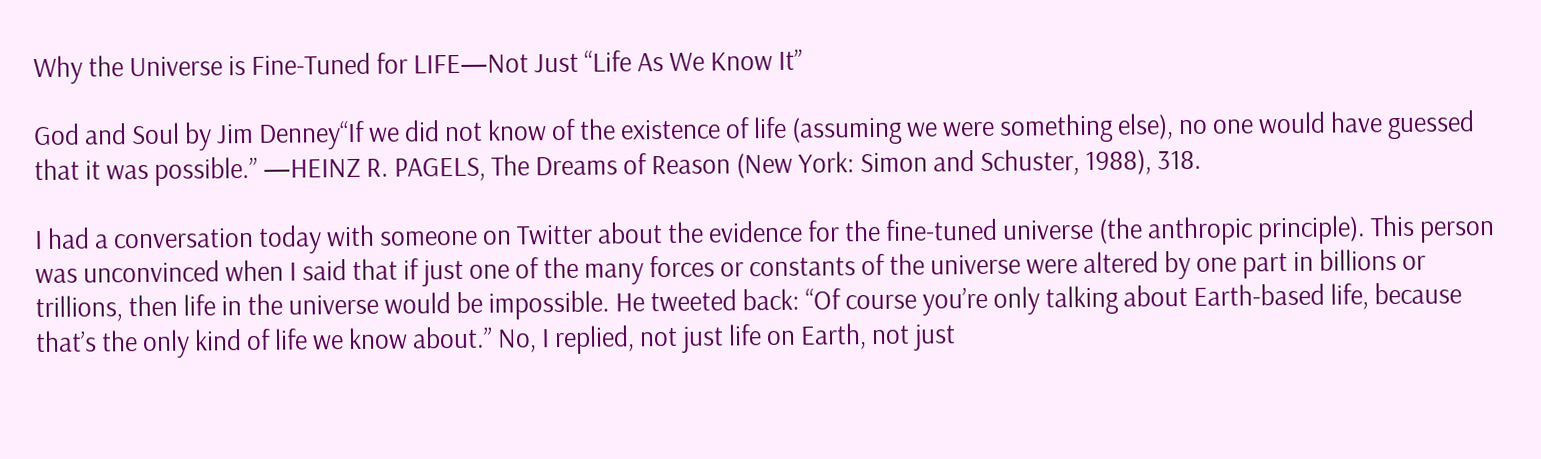Why the Universe is Fine-Tuned for LIFE—Not Just “Life As We Know It”

God and Soul by Jim Denney“If we did not know of the existence of life (assuming we were something else), no one would have guessed that it was possible.” —HEINZ R. PAGELS, The Dreams of Reason (New York: Simon and Schuster, 1988), 318.

I had a conversation today with someone on Twitter about the evidence for the fine-tuned universe (the anthropic principle). This person was unconvinced when I said that if just one of the many forces or constants of the universe were altered by one part in billions or trillions, then life in the universe would be impossible. He tweeted back: “Of course you’re only talking about Earth-based life, because that’s the only kind of life we know about.” No, I replied, not just life on Earth, not just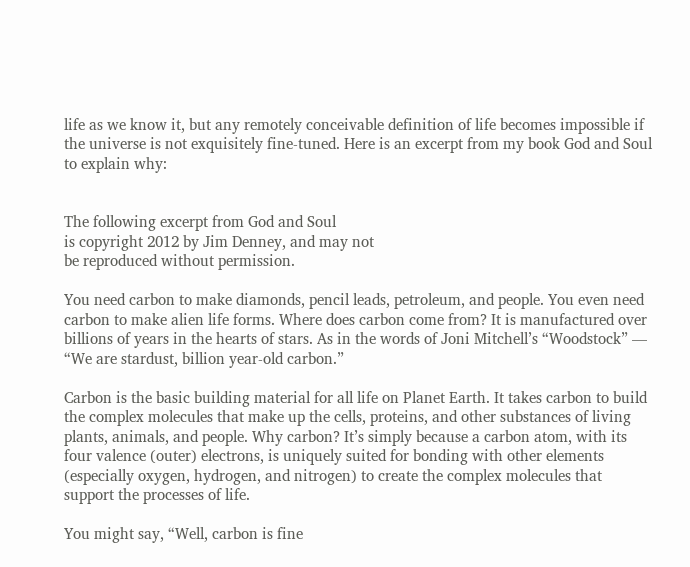life as we know it, but any remotely conceivable definition of life becomes impossible if the universe is not exquisitely fine-tuned. Here is an excerpt from my book God and Soul to explain why:


The following excerpt from God and Soul
is copyright 2012 by Jim Denney, and may not
be reproduced without permission.

You need carbon to make diamonds, pencil leads, petroleum, and people. You even need carbon to make alien life forms. Where does carbon come from? It is manufactured over billions of years in the hearts of stars. As in the words of Joni Mitchell’s “Woodstock” — “We are stardust, billion year-old carbon.”

Carbon is the basic building material for all life on Planet Earth. It takes carbon to build the complex molecules that make up the cells, proteins, and other substances of living plants, animals, and people. Why carbon? It’s simply because a carbon atom, with its four valence (outer) electrons, is uniquely suited for bonding with other elements (especially oxygen, hydrogen, and nitrogen) to create the complex molecules that support the processes of life.

You might say, “Well, carbon is fine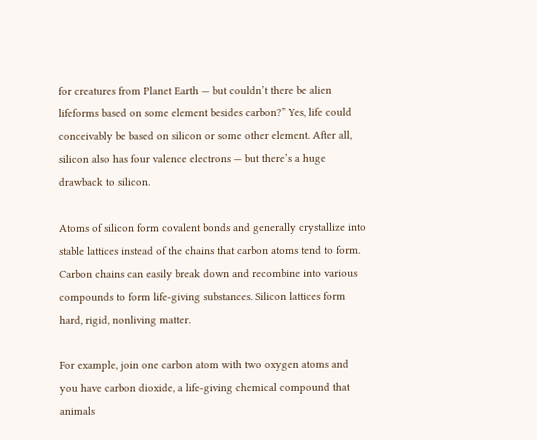for creatures from Planet Earth — but couldn’t there be alien lifeforms based on some element besides carbon?” Yes, life could conceivably be based on silicon or some other element. After all, silicon also has four valence electrons — but there’s a huge drawback to silicon.

Atoms of silicon form covalent bonds and generally crystallize into stable lattices instead of the chains that carbon atoms tend to form. Carbon chains can easily break down and recombine into various compounds to form life-giving substances. Silicon lattices form hard, rigid, nonliving matter.

For example, join one carbon atom with two oxygen atoms and you have carbon dioxide, a life-giving chemical compound that animals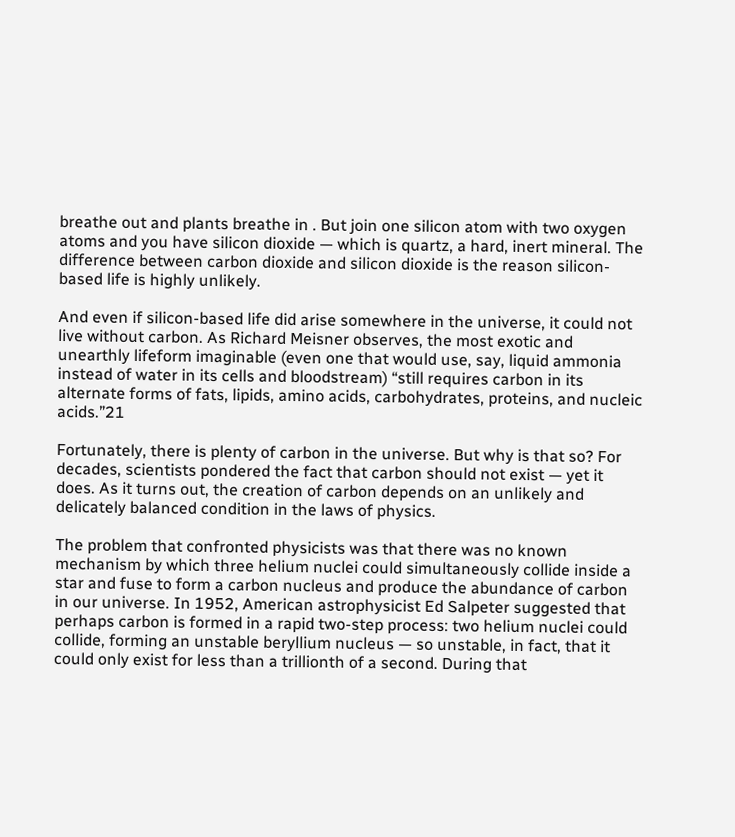breathe out and plants breathe in . But join one silicon atom with two oxygen atoms and you have silicon dioxide — which is quartz, a hard, inert mineral. The difference between carbon dioxide and silicon dioxide is the reason silicon-based life is highly unlikely.

And even if silicon-based life did arise somewhere in the universe, it could not live without carbon. As Richard Meisner observes, the most exotic and unearthly lifeform imaginable (even one that would use, say, liquid ammonia instead of water in its cells and bloodstream) “still requires carbon in its alternate forms of fats, lipids, amino acids, carbohydrates, proteins, and nucleic acids.”21

Fortunately, there is plenty of carbon in the universe. But why is that so? For decades, scientists pondered the fact that carbon should not exist — yet it does. As it turns out, the creation of carbon depends on an unlikely and delicately balanced condition in the laws of physics.

The problem that confronted physicists was that there was no known mechanism by which three helium nuclei could simultaneously collide inside a star and fuse to form a carbon nucleus and produce the abundance of carbon in our universe. In 1952, American astrophysicist Ed Salpeter suggested that perhaps carbon is formed in a rapid two-step process: two helium nuclei could collide, forming an unstable beryllium nucleus — so unstable, in fact, that it could only exist for less than a trillionth of a second. During that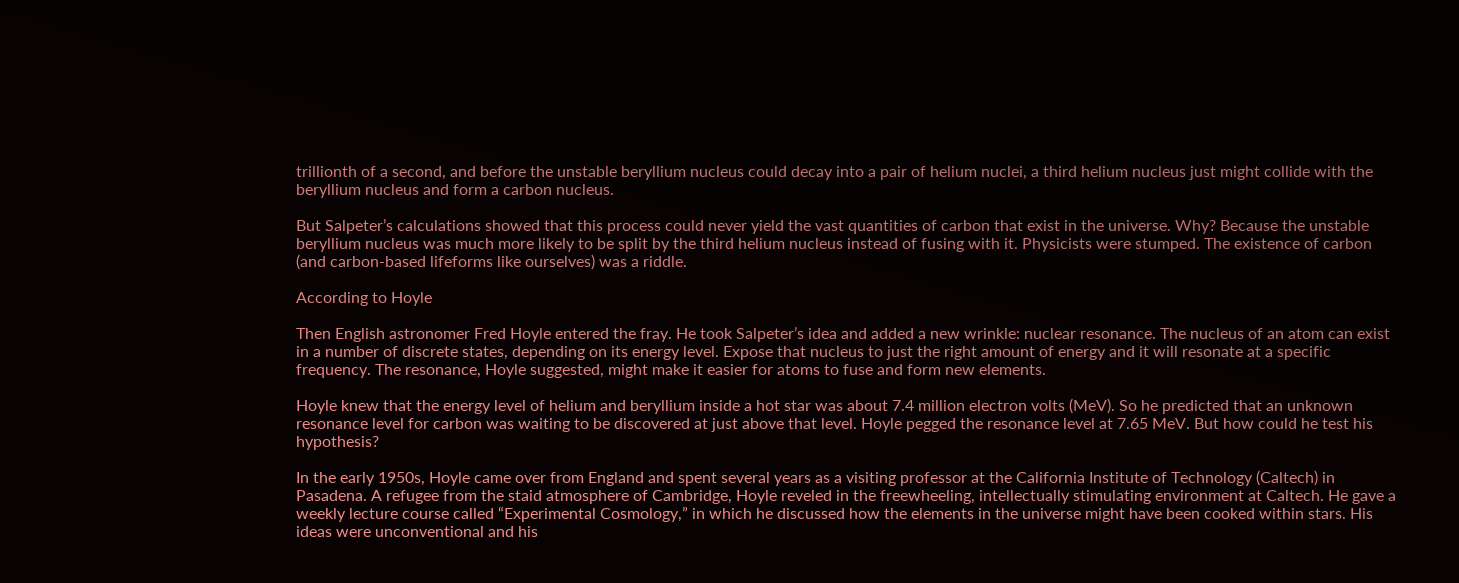trillionth of a second, and before the unstable beryllium nucleus could decay into a pair of helium nuclei, a third helium nucleus just might collide with the beryllium nucleus and form a carbon nucleus.

But Salpeter’s calculations showed that this process could never yield the vast quantities of carbon that exist in the universe. Why? Because the unstable beryllium nucleus was much more likely to be split by the third helium nucleus instead of fusing with it. Physicists were stumped. The existence of carbon (and carbon-based lifeforms like ourselves) was a riddle.

According to Hoyle

Then English astronomer Fred Hoyle entered the fray. He took Salpeter’s idea and added a new wrinkle: nuclear resonance. The nucleus of an atom can exist in a number of discrete states, depending on its energy level. Expose that nucleus to just the right amount of energy and it will resonate at a specific frequency. The resonance, Hoyle suggested, might make it easier for atoms to fuse and form new elements.

Hoyle knew that the energy level of helium and beryllium inside a hot star was about 7.4 million electron volts (MeV). So he predicted that an unknown resonance level for carbon was waiting to be discovered at just above that level. Hoyle pegged the resonance level at 7.65 MeV. But how could he test his hypothesis?

In the early 1950s, Hoyle came over from England and spent several years as a visiting professor at the California Institute of Technology (Caltech) in Pasadena. A refugee from the staid atmosphere of Cambridge, Hoyle reveled in the freewheeling, intellectually stimulating environment at Caltech. He gave a weekly lecture course called “Experimental Cosmology,” in which he discussed how the elements in the universe might have been cooked within stars. His ideas were unconventional and his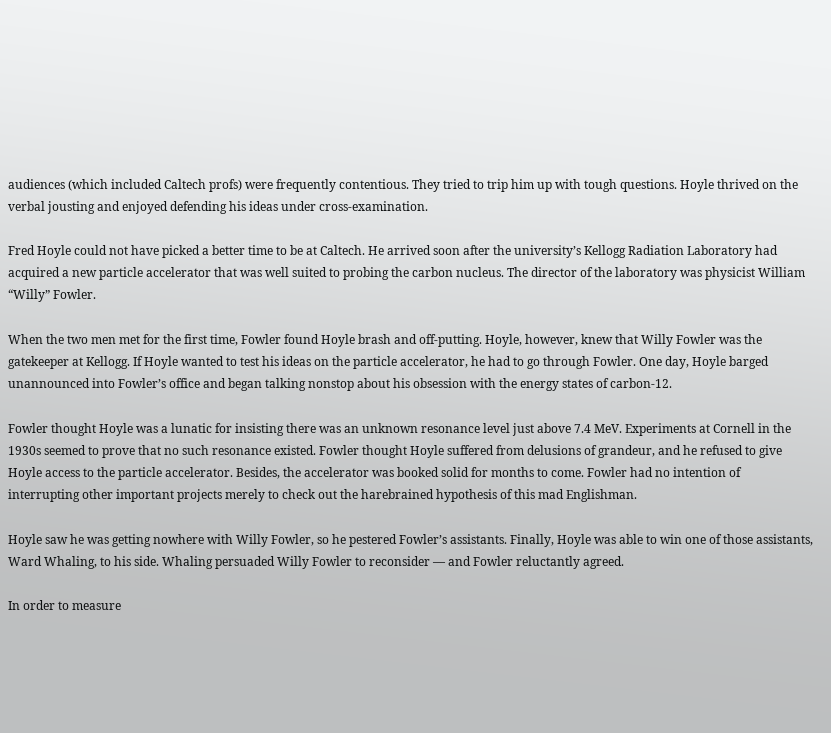audiences (which included Caltech profs) were frequently contentious. They tried to trip him up with tough questions. Hoyle thrived on the verbal jousting and enjoyed defending his ideas under cross-examination.

Fred Hoyle could not have picked a better time to be at Caltech. He arrived soon after the university’s Kellogg Radiation Laboratory had acquired a new particle accelerator that was well suited to probing the carbon nucleus. The director of the laboratory was physicist William “Willy” Fowler.

When the two men met for the first time, Fowler found Hoyle brash and off-putting. Hoyle, however, knew that Willy Fowler was the gatekeeper at Kellogg. If Hoyle wanted to test his ideas on the particle accelerator, he had to go through Fowler. One day, Hoyle barged unannounced into Fowler’s office and began talking nonstop about his obsession with the energy states of carbon-12.

Fowler thought Hoyle was a lunatic for insisting there was an unknown resonance level just above 7.4 MeV. Experiments at Cornell in the 1930s seemed to prove that no such resonance existed. Fowler thought Hoyle suffered from delusions of grandeur, and he refused to give Hoyle access to the particle accelerator. Besides, the accelerator was booked solid for months to come. Fowler had no intention of interrupting other important projects merely to check out the harebrained hypothesis of this mad Englishman.

Hoyle saw he was getting nowhere with Willy Fowler, so he pestered Fowler’s assistants. Finally, Hoyle was able to win one of those assistants, Ward Whaling, to his side. Whaling persuaded Willy Fowler to reconsider — and Fowler reluctantly agreed.

In order to measure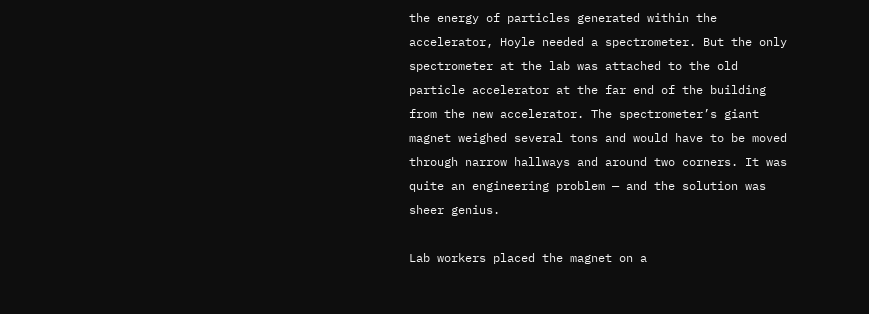the energy of particles generated within the accelerator, Hoyle needed a spectrometer. But the only spectrometer at the lab was attached to the old particle accelerator at the far end of the building from the new accelerator. The spectrometer’s giant magnet weighed several tons and would have to be moved through narrow hallways and around two corners. It was quite an engineering problem — and the solution was sheer genius.

Lab workers placed the magnet on a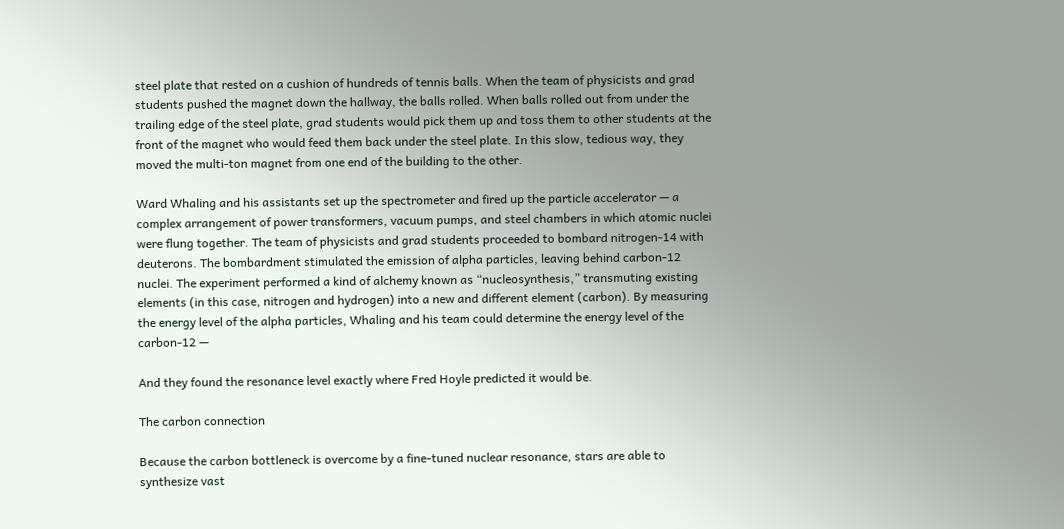steel plate that rested on a cushion of hundreds of tennis balls. When the team of physicists and grad students pushed the magnet down the hallway, the balls rolled. When balls rolled out from under the trailing edge of the steel plate, grad students would pick them up and toss them to other students at the front of the magnet who would feed them back under the steel plate. In this slow, tedious way, they moved the multi-ton magnet from one end of the building to the other.

Ward Whaling and his assistants set up the spectrometer and fired up the particle accelerator — a complex arrangement of power transformers, vacuum pumps, and steel chambers in which atomic nuclei were flung together. The team of physicists and grad students proceeded to bombard nitrogen-14 with deuterons. The bombardment stimulated the emission of alpha particles, leaving behind carbon-12 nuclei. The experiment performed a kind of alchemy known as “nucleosynthesis,” transmuting existing elements (in this case, nitrogen and hydrogen) into a new and different element (carbon). By measuring the energy level of the alpha particles, Whaling and his team could determine the energy level of the carbon-12 —

And they found the resonance level exactly where Fred Hoyle predicted it would be.

The carbon connection

Because the carbon bottleneck is overcome by a fine-tuned nuclear resonance, stars are able to synthesize vast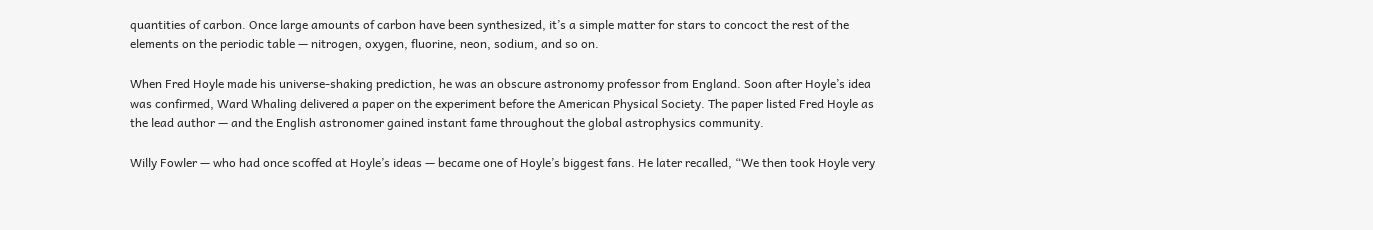quantities of carbon. Once large amounts of carbon have been synthesized, it’s a simple matter for stars to concoct the rest of the elements on the periodic table — nitrogen, oxygen, fluorine, neon, sodium, and so on.

When Fred Hoyle made his universe-shaking prediction, he was an obscure astronomy professor from England. Soon after Hoyle’s idea was confirmed, Ward Whaling delivered a paper on the experiment before the American Physical Society. The paper listed Fred Hoyle as the lead author — and the English astronomer gained instant fame throughout the global astrophysics community.

Willy Fowler — who had once scoffed at Hoyle’s ideas — became one of Hoyle’s biggest fans. He later recalled, “We then took Hoyle very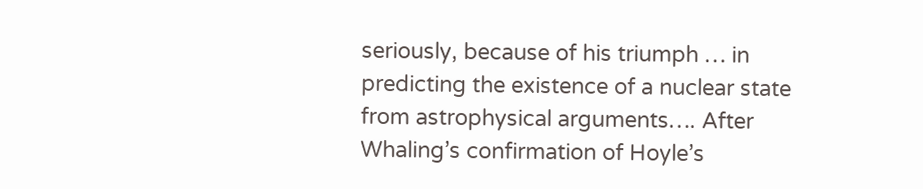seriously, because of his triumph … in predicting the existence of a nuclear state from astrophysical arguments…. After Whaling’s confirmation of Hoyle’s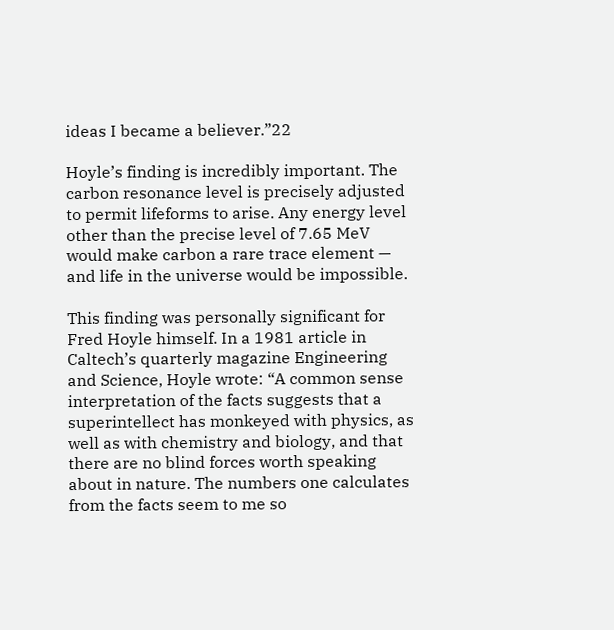ideas I became a believer.”22

Hoyle’s finding is incredibly important. The carbon resonance level is precisely adjusted to permit lifeforms to arise. Any energy level other than the precise level of 7.65 MeV would make carbon a rare trace element — and life in the universe would be impossible.

This finding was personally significant for Fred Hoyle himself. In a 1981 article in Caltech’s quarterly magazine Engineering and Science, Hoyle wrote: “A common sense interpretation of the facts suggests that a superintellect has monkeyed with physics, as well as with chemistry and biology, and that there are no blind forces worth speaking about in nature. The numbers one calculates from the facts seem to me so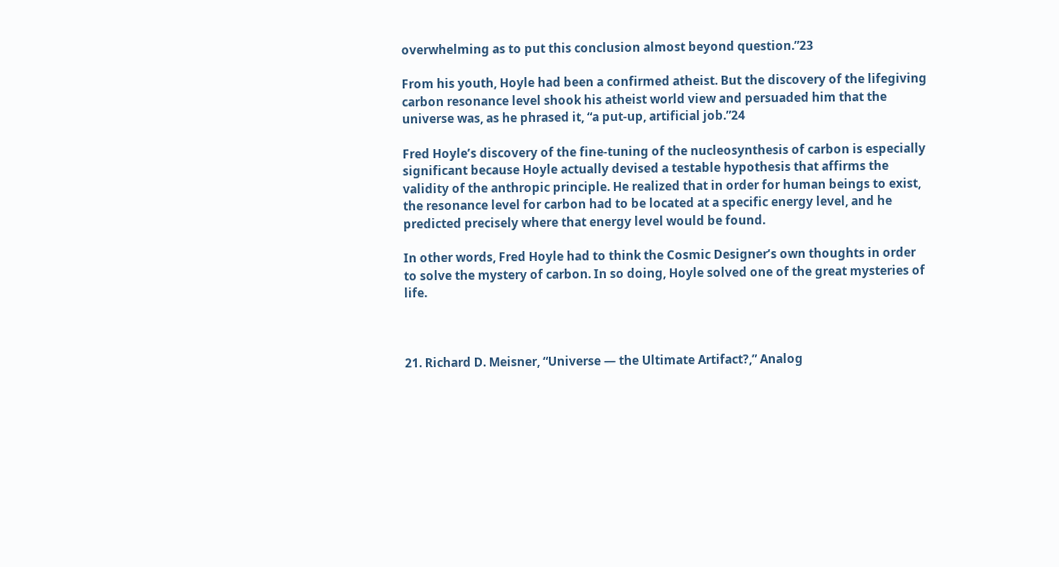overwhelming as to put this conclusion almost beyond question.”23

From his youth, Hoyle had been a confirmed atheist. But the discovery of the lifegiving carbon resonance level shook his atheist world view and persuaded him that the universe was, as he phrased it, “a put-up, artificial job.”24

Fred Hoyle’s discovery of the fine-tuning of the nucleosynthesis of carbon is especially significant because Hoyle actually devised a testable hypothesis that affirms the validity of the anthropic principle. He realized that in order for human beings to exist, the resonance level for carbon had to be located at a specific energy level, and he predicted precisely where that energy level would be found.

In other words, Fred Hoyle had to think the Cosmic Designer’s own thoughts in order to solve the mystery of carbon. In so doing, Hoyle solved one of the great mysteries of life.



21. Richard D. Meisner, “Universe — the Ultimate Artifact?,” Analog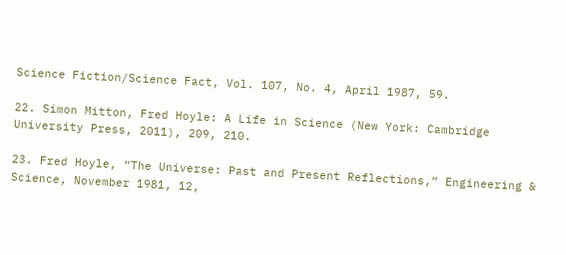Science Fiction/Science Fact, Vol. 107, No. 4, April 1987, 59.

22. Simon Mitton, Fred Hoyle: A Life in Science (New York: Cambridge University Press, 2011), 209, 210.

23. Fred Hoyle, “The Universe: Past and Present Reflections,” Engineering & Science, November 1981, 12,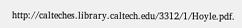http://calteches.library.caltech.edu/3312/1/Hoyle.pdf.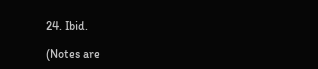24. Ibid.

(Notes are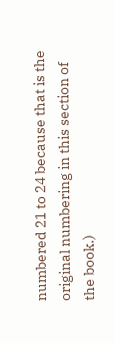numbered 21 to 24 because that is the original numbering in this section of the book.)